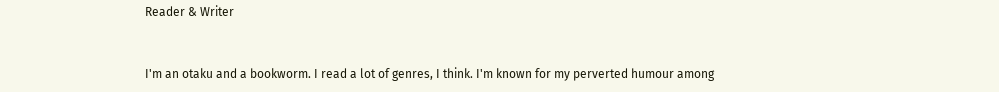Reader & Writer


I'm an otaku and a bookworm. I read a lot of genres, I think. I'm known for my perverted humour among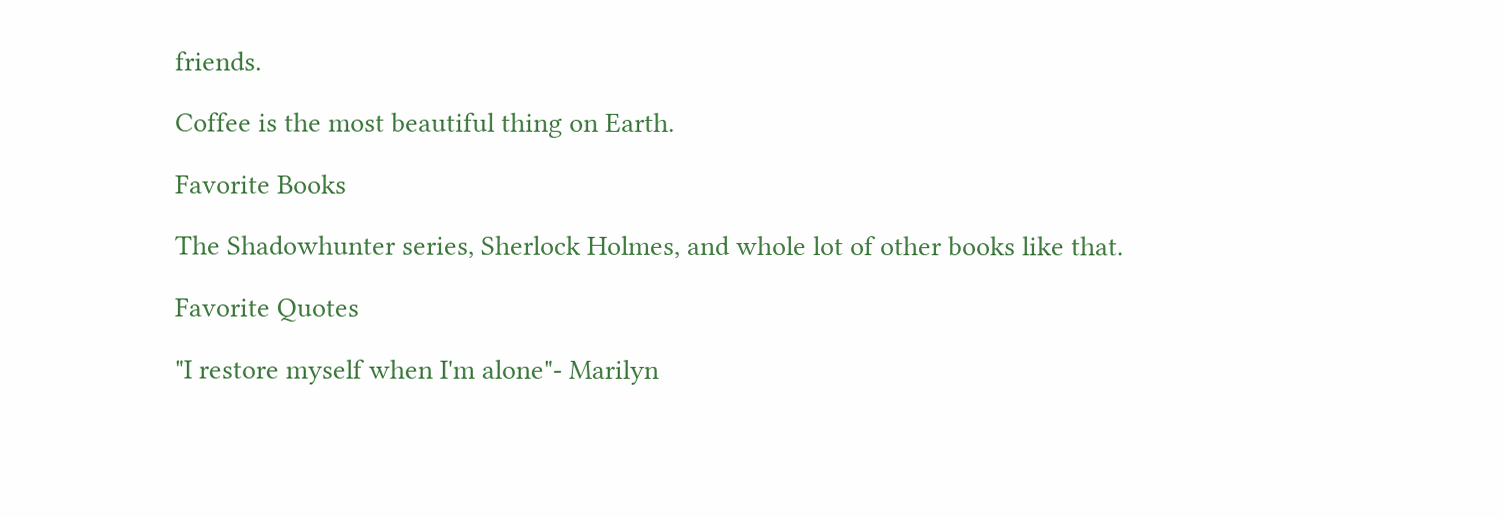friends.

Coffee is the most beautiful thing on Earth.

Favorite Books

The Shadowhunter series, Sherlock Holmes, and whole lot of other books like that.

Favorite Quotes

"I restore myself when I'm alone"- Marilyn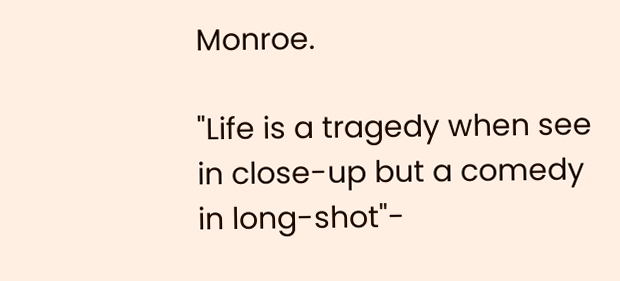Monroe.

"Life is a tragedy when see in close-up but a comedy in long-shot"-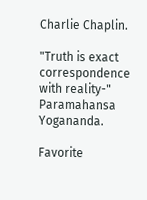Charlie Chaplin.

"Truth is exact correspondence with reality-" Paramahansa Yogananda.

Favorite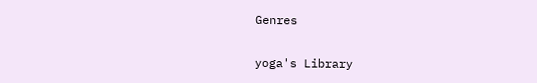Genres

yoga's Library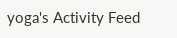yoga's Activity Feed